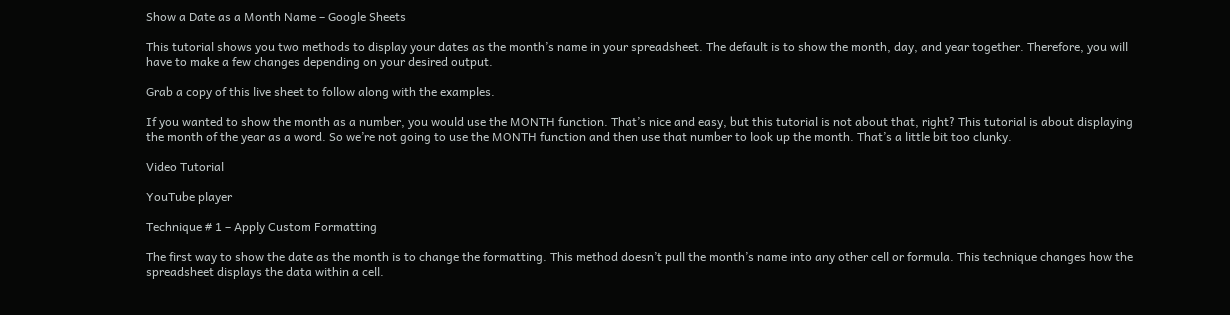Show a Date as a Month Name – Google Sheets

This tutorial shows you two methods to display your dates as the month’s name in your spreadsheet. The default is to show the month, day, and year together. Therefore, you will have to make a few changes depending on your desired output.

Grab a copy of this live sheet to follow along with the examples.

If you wanted to show the month as a number, you would use the MONTH function. That’s nice and easy, but this tutorial is not about that, right? This tutorial is about displaying the month of the year as a word. So we’re not going to use the MONTH function and then use that number to look up the month. That’s a little bit too clunky.

Video Tutorial

YouTube player

Technique # 1 – Apply Custom Formatting

The first way to show the date as the month is to change the formatting. This method doesn’t pull the month’s name into any other cell or formula. This technique changes how the spreadsheet displays the data within a cell.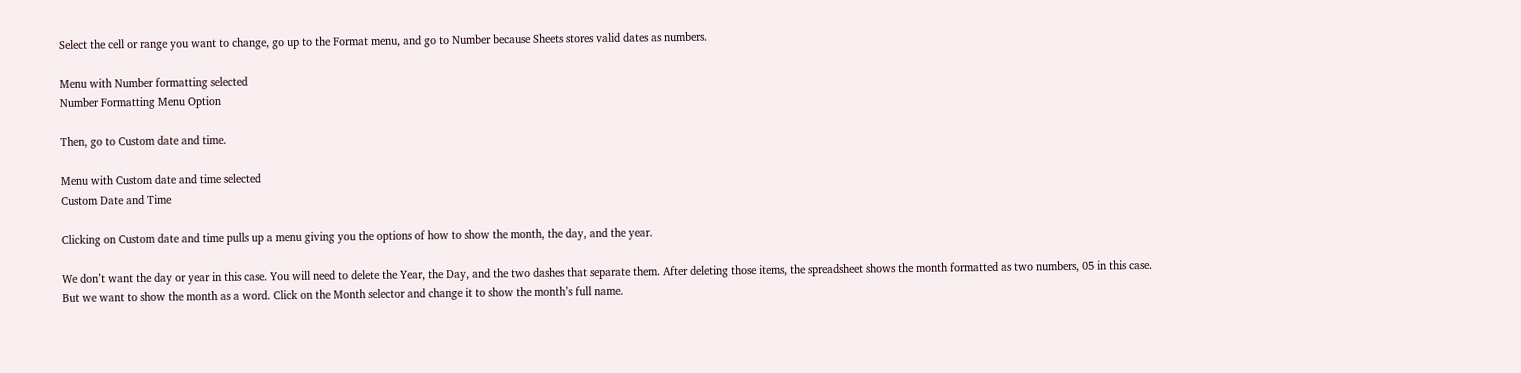Select the cell or range you want to change, go up to the Format menu, and go to Number because Sheets stores valid dates as numbers.

Menu with Number formatting selected
Number Formatting Menu Option

Then, go to Custom date and time.

Menu with Custom date and time selected
Custom Date and Time

Clicking on Custom date and time pulls up a menu giving you the options of how to show the month, the day, and the year.

We don’t want the day or year in this case. You will need to delete the Year, the Day, and the two dashes that separate them. After deleting those items, the spreadsheet shows the month formatted as two numbers, 05 in this case. But we want to show the month as a word. Click on the Month selector and change it to show the month’s full name.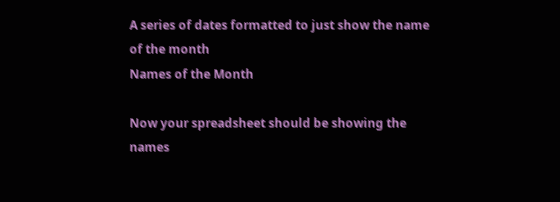A series of dates formatted to just show the name of the month
Names of the Month

Now your spreadsheet should be showing the names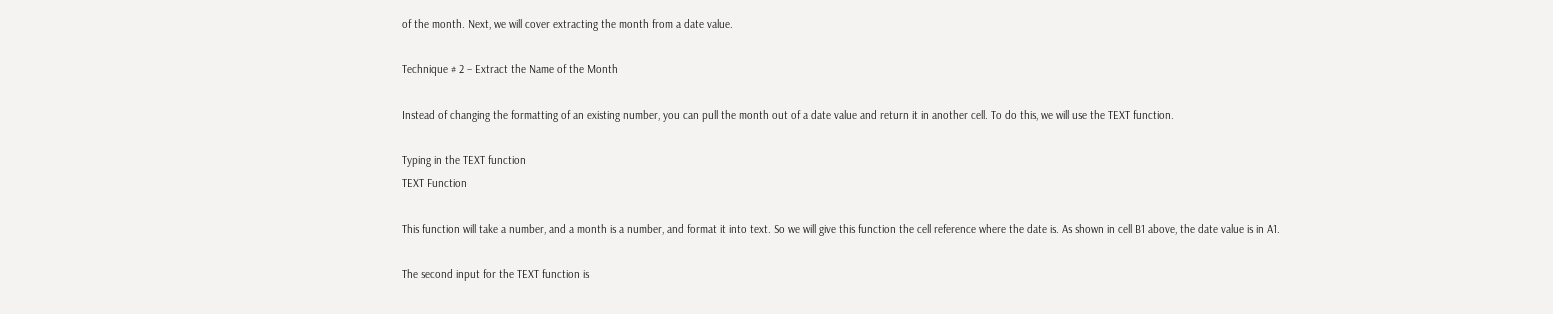of the month. Next, we will cover extracting the month from a date value.

Technique # 2 – Extract the Name of the Month

Instead of changing the formatting of an existing number, you can pull the month out of a date value and return it in another cell. To do this, we will use the TEXT function.

Typing in the TEXT function
TEXT Function

This function will take a number, and a month is a number, and format it into text. So we will give this function the cell reference where the date is. As shown in cell B1 above, the date value is in A1.

The second input for the TEXT function is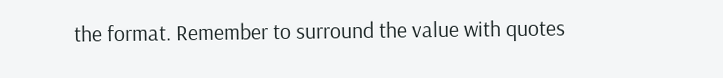the format. Remember to surround the value with quotes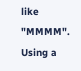like "MMMM". Using a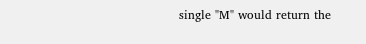single "M" would return the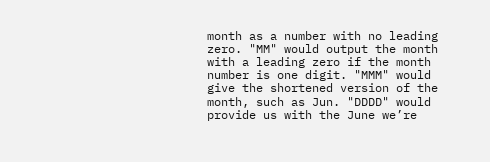month as a number with no leading zero. "MM" would output the month with a leading zero if the month number is one digit. "MMM" would give the shortened version of the month, such as Jun. "DDDD" would provide us with the June we’re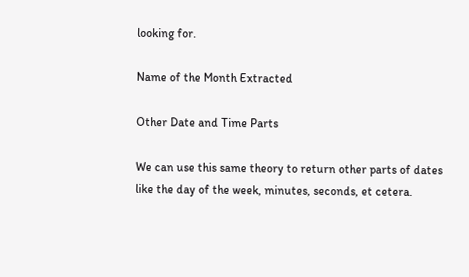looking for.

Name of the Month Extracted

Other Date and Time Parts

We can use this same theory to return other parts of dates like the day of the week, minutes, seconds, et cetera.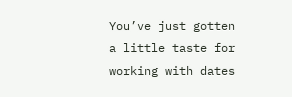You’ve just gotten a little taste for working with dates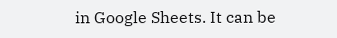in Google Sheets. It can be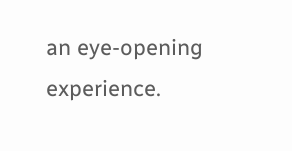an eye-opening experience.